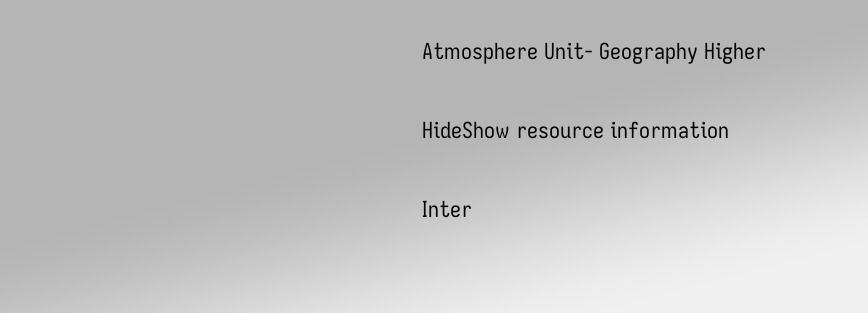Atmosphere Unit- Geography Higher

HideShow resource information

Inter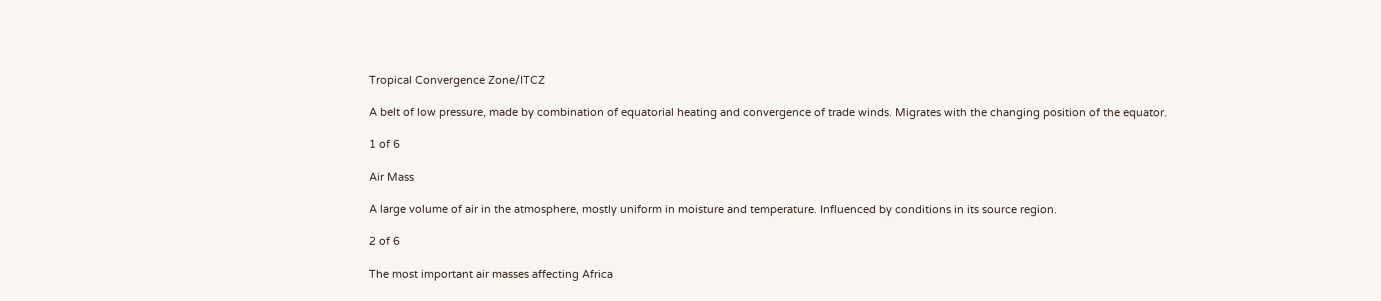Tropical Convergence Zone/ITCZ

A belt of low pressure, made by combination of equatorial heating and convergence of trade winds. Migrates with the changing position of the equator.

1 of 6

Air Mass

A large volume of air in the atmosphere, mostly uniform in moisture and temperature. Influenced by conditions in its source region.

2 of 6

The most important air masses affecting Africa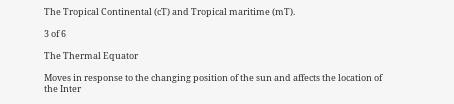The Tropical Continental (cT) and Tropical maritime (mT).

3 of 6

The Thermal Equator

Moves in response to the changing position of the sun and affects the location of the Inter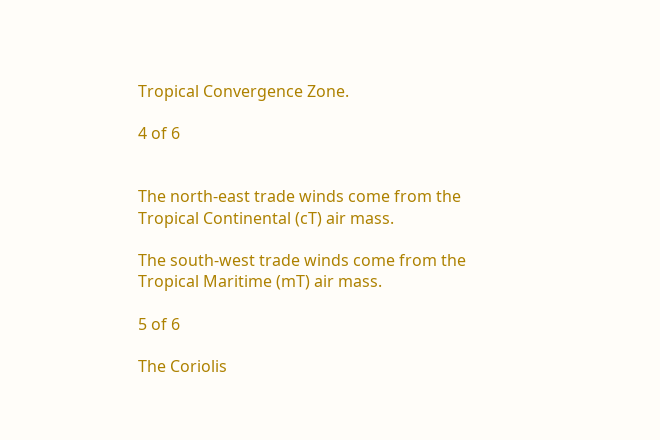Tropical Convergence Zone.

4 of 6


The north-east trade winds come from the Tropical Continental (cT) air mass.

The south-west trade winds come from the Tropical Maritime (mT) air mass.

5 of 6

The Coriolis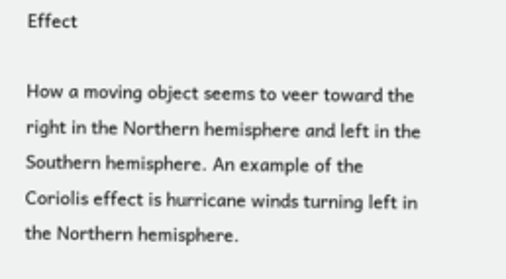Effect

How a moving object seems to veer toward the right in the Northern hemisphere and left in the Southern hemisphere. An example of the Coriolis effect is hurricane winds turning left in the Northern hemisphere.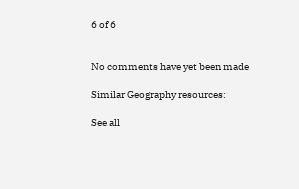6 of 6


No comments have yet been made

Similar Geography resources:

See all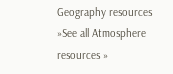Geography resources »See all Atmosphere resources »